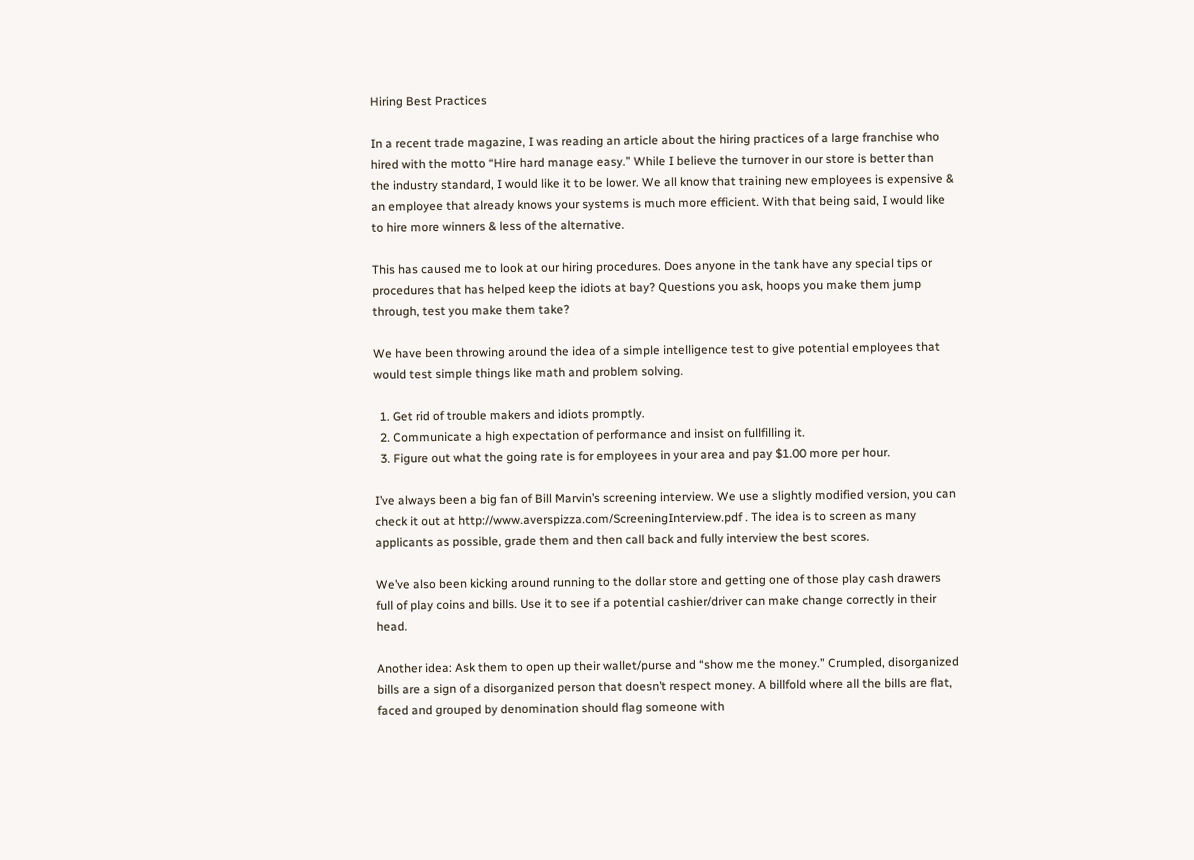Hiring Best Practices

In a recent trade magazine, I was reading an article about the hiring practices of a large franchise who hired with the motto “Hire hard manage easy.” While I believe the turnover in our store is better than the industry standard, I would like it to be lower. We all know that training new employees is expensive & an employee that already knows your systems is much more efficient. With that being said, I would like to hire more winners & less of the alternative.

This has caused me to look at our hiring procedures. Does anyone in the tank have any special tips or procedures that has helped keep the idiots at bay? Questions you ask, hoops you make them jump through, test you make them take?

We have been throwing around the idea of a simple intelligence test to give potential employees that would test simple things like math and problem solving.

  1. Get rid of trouble makers and idiots promptly.
  2. Communicate a high expectation of performance and insist on fullfilling it.
  3. Figure out what the going rate is for employees in your area and pay $1.00 more per hour.

I’ve always been a big fan of Bill Marvin’s screening interview. We use a slightly modified version, you can check it out at http://www.averspizza.com/ScreeningInterview.pdf . The idea is to screen as many applicants as possible, grade them and then call back and fully interview the best scores.

We’ve also been kicking around running to the dollar store and getting one of those play cash drawers full of play coins and bills. Use it to see if a potential cashier/driver can make change correctly in their head.

Another idea: Ask them to open up their wallet/purse and “show me the money.” Crumpled, disorganized bills are a sign of a disorganized person that doesn’t respect money. A billfold where all the bills are flat, faced and grouped by denomination should flag someone with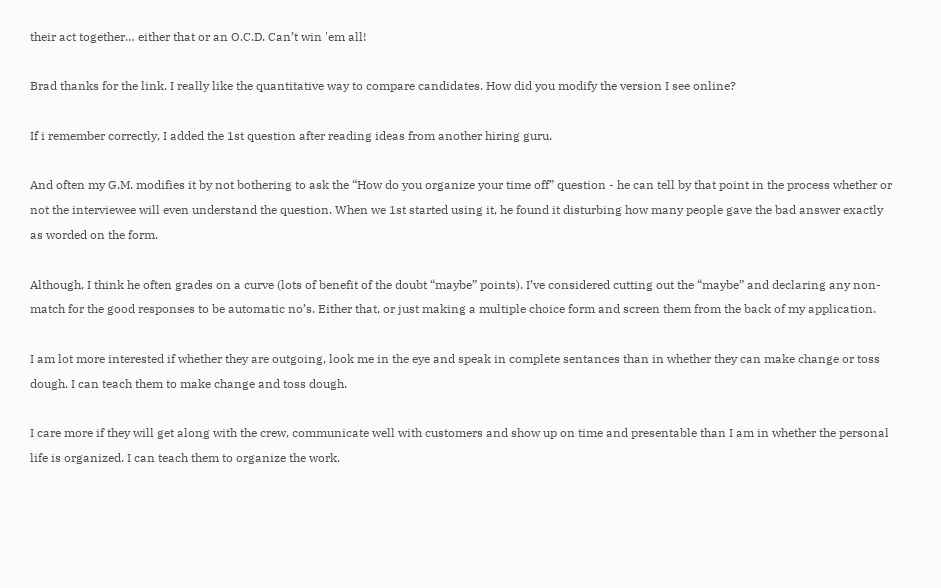their act together… either that or an O.C.D. Can’t win 'em all!

Brad thanks for the link. I really like the quantitative way to compare candidates. How did you modify the version I see online?

If i remember correctly, I added the 1st question after reading ideas from another hiring guru.

And often my G.M. modifies it by not bothering to ask the “How do you organize your time off” question - he can tell by that point in the process whether or not the interviewee will even understand the question. When we 1st started using it, he found it disturbing how many people gave the bad answer exactly as worded on the form.

Although, I think he often grades on a curve (lots of benefit of the doubt “maybe” points). I’ve considered cutting out the “maybe” and declaring any non-match for the good responses to be automatic no’s. Either that, or just making a multiple choice form and screen them from the back of my application.

I am lot more interested if whether they are outgoing, look me in the eye and speak in complete sentances than in whether they can make change or toss dough. I can teach them to make change and toss dough.

I care more if they will get along with the crew, communicate well with customers and show up on time and presentable than I am in whether the personal life is organized. I can teach them to organize the work.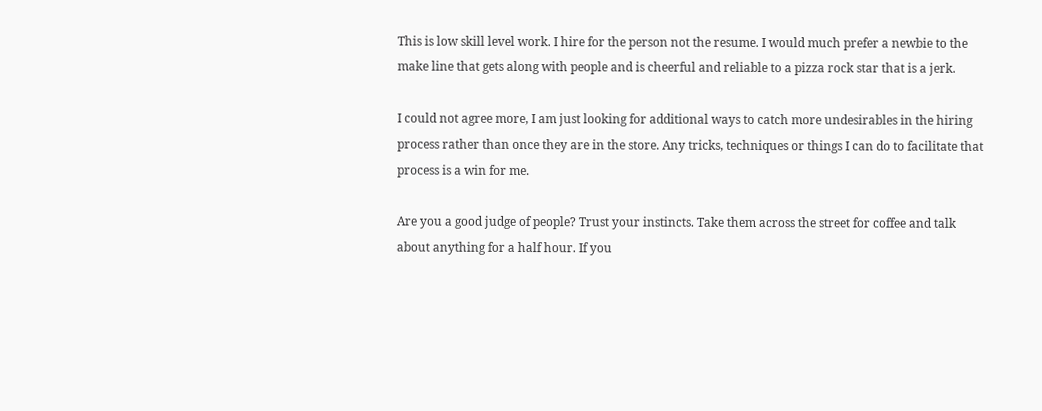This is low skill level work. I hire for the person not the resume. I would much prefer a newbie to the make line that gets along with people and is cheerful and reliable to a pizza rock star that is a jerk.

I could not agree more, I am just looking for additional ways to catch more undesirables in the hiring process rather than once they are in the store. Any tricks, techniques or things I can do to facilitate that process is a win for me.

Are you a good judge of people? Trust your instincts. Take them across the street for coffee and talk about anything for a half hour. If you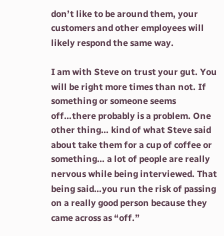don’t like to be around them, your customers and other employees will likely respond the same way.

I am with Steve on trust your gut. You will be right more times than not. If something or someone seems off…there probably is a problem. One other thing… kind of what Steve said about take them for a cup of coffee or something… a lot of people are really nervous while being interviewed. That being said…you run the risk of passing on a really good person because they came across as “off.”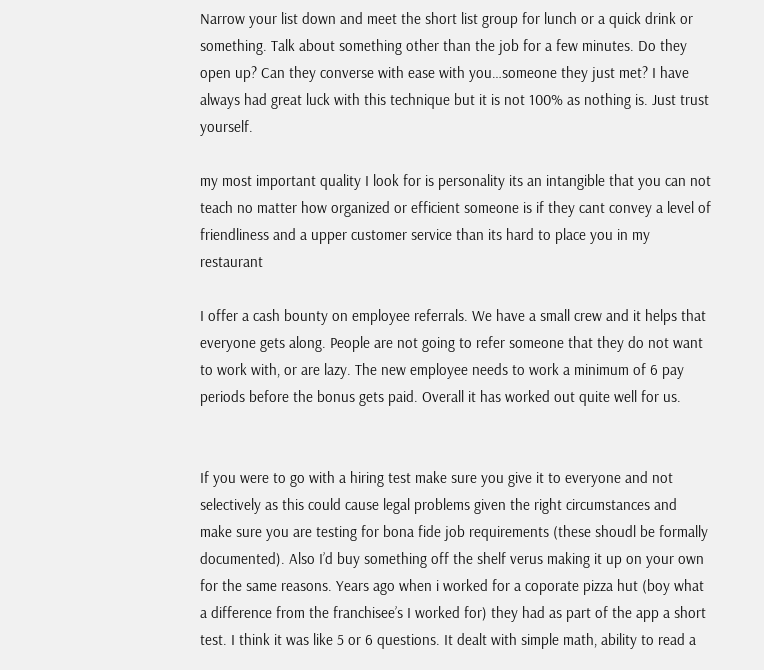Narrow your list down and meet the short list group for lunch or a quick drink or something. Talk about something other than the job for a few minutes. Do they open up? Can they converse with ease with you…someone they just met? I have always had great luck with this technique but it is not 100% as nothing is. Just trust yourself.

my most important quality I look for is personality its an intangible that you can not teach no matter how organized or efficient someone is if they cant convey a level of friendliness and a upper customer service than its hard to place you in my restaurant

I offer a cash bounty on employee referrals. We have a small crew and it helps that everyone gets along. People are not going to refer someone that they do not want to work with, or are lazy. The new employee needs to work a minimum of 6 pay periods before the bonus gets paid. Overall it has worked out quite well for us.


If you were to go with a hiring test make sure you give it to everyone and not selectively as this could cause legal problems given the right circumstances and make sure you are testing for bona fide job requirements (these shoudl be formally documented). Also I’d buy something off the shelf verus making it up on your own for the same reasons. Years ago when i worked for a coporate pizza hut (boy what a difference from the franchisee’s I worked for) they had as part of the app a short test. I think it was like 5 or 6 questions. It dealt with simple math, ability to read a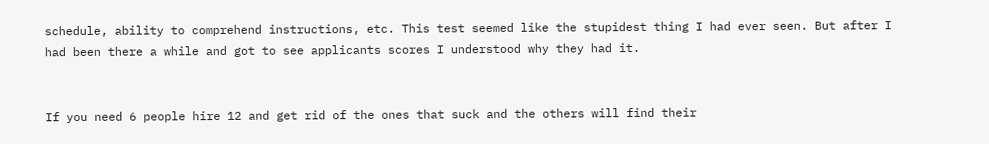schedule, ability to comprehend instructions, etc. This test seemed like the stupidest thing I had ever seen. But after I had been there a while and got to see applicants scores I understood why they had it.


If you need 6 people hire 12 and get rid of the ones that suck and the others will find their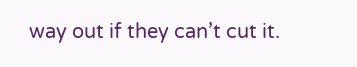way out if they can’t cut it.